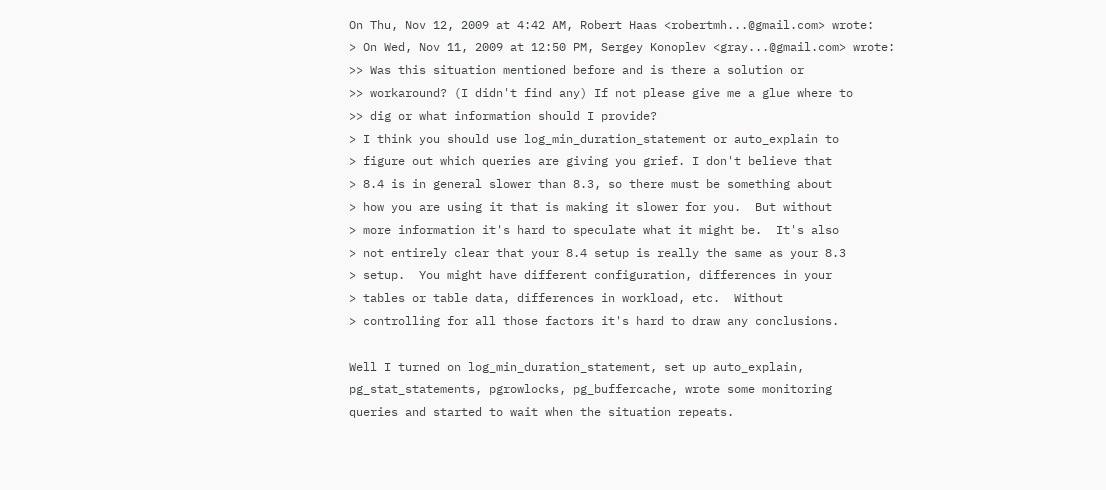On Thu, Nov 12, 2009 at 4:42 AM, Robert Haas <robertmh...@gmail.com> wrote:
> On Wed, Nov 11, 2009 at 12:50 PM, Sergey Konoplev <gray...@gmail.com> wrote:
>> Was this situation mentioned before and is there a solution or
>> workaround? (I didn't find any) If not please give me a glue where to
>> dig or what information should I provide?
> I think you should use log_min_duration_statement or auto_explain to
> figure out which queries are giving you grief. I don't believe that
> 8.4 is in general slower than 8.3, so there must be something about
> how you are using it that is making it slower for you.  But without
> more information it's hard to speculate what it might be.  It's also
> not entirely clear that your 8.4 setup is really the same as your 8.3
> setup.  You might have different configuration, differences in your
> tables or table data, differences in workload, etc.  Without
> controlling for all those factors it's hard to draw any conclusions.

Well I turned on log_min_duration_statement, set up auto_explain,
pg_stat_statements, pgrowlocks, pg_buffercache, wrote some monitoring
queries and started to wait when the situation repeats.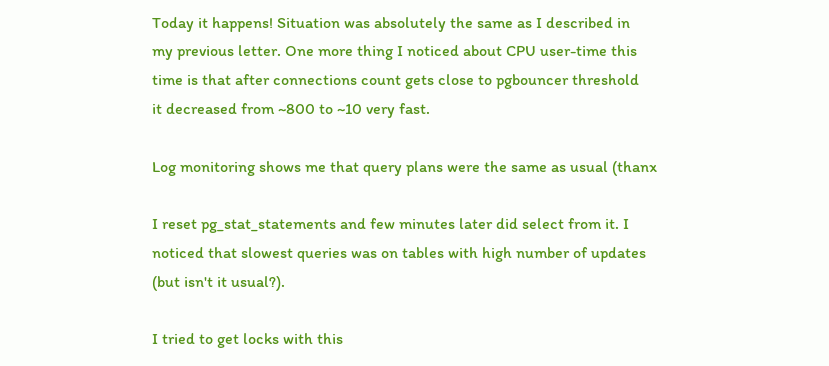Today it happens! Situation was absolutely the same as I described in
my previous letter. One more thing I noticed about CPU user-time this
time is that after connections count gets close to pgbouncer threshold
it decreased from ~800 to ~10 very fast.

Log monitoring shows me that query plans were the same as usual (thanx

I reset pg_stat_statements and few minutes later did select from it. I
noticed that slowest queries was on tables with high number of updates
(but isn't it usual?).

I tried to get locks with this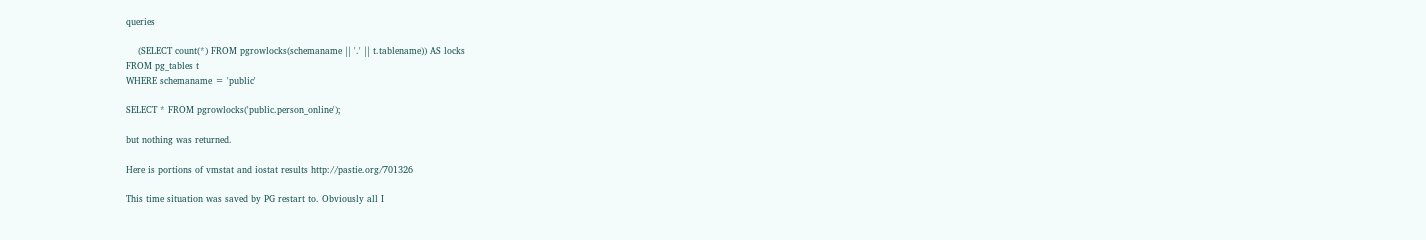queries

    (SELECT count(*) FROM pgrowlocks(schemaname || '.' || t.tablename)) AS locks
FROM pg_tables t
WHERE schemaname = 'public'

SELECT * FROM pgrowlocks('public.person_online');

but nothing was returned.

Here is portions of vmstat and iostat results http://pastie.org/701326

This time situation was saved by PG restart to. Obviously all I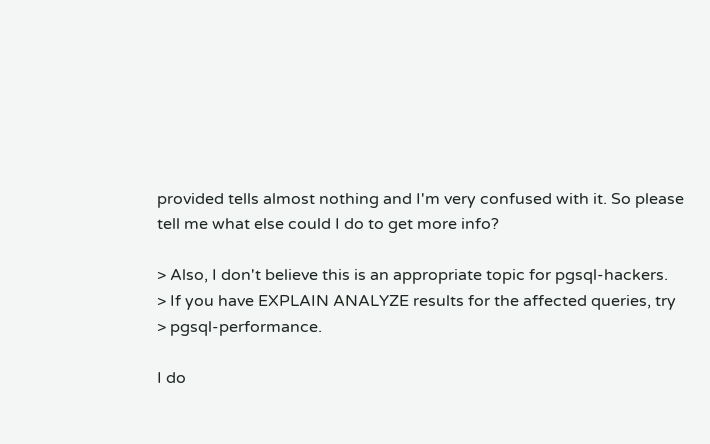provided tells almost nothing and I'm very confused with it. So please
tell me what else could I do to get more info?

> Also, I don't believe this is an appropriate topic for pgsql-hackers.
> If you have EXPLAIN ANALYZE results for the affected queries, try
> pgsql-performance.

I do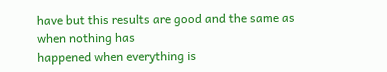have but this results are good and the same as when nothing has
happened when everything is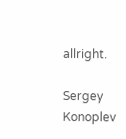allright.

Sergey Konoplev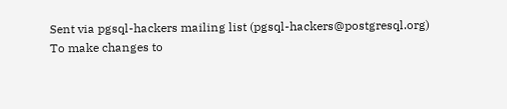Sent via pgsql-hackers mailing list (pgsql-hackers@postgresql.org)
To make changes to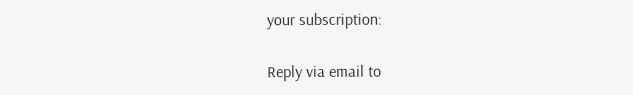your subscription:

Reply via email to